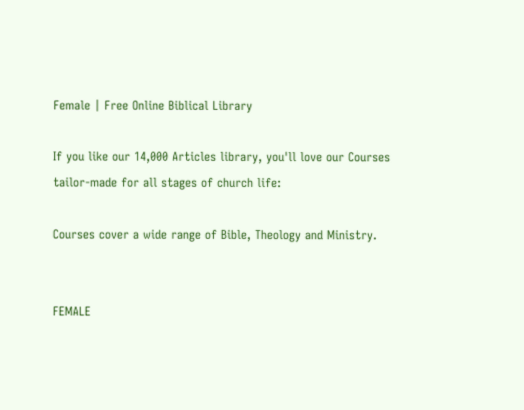Female | Free Online Biblical Library

If you like our 14,000 Articles library, you'll love our Courses tailor-made for all stages of church life:

Courses cover a wide range of Bible, Theology and Ministry.


FEMALE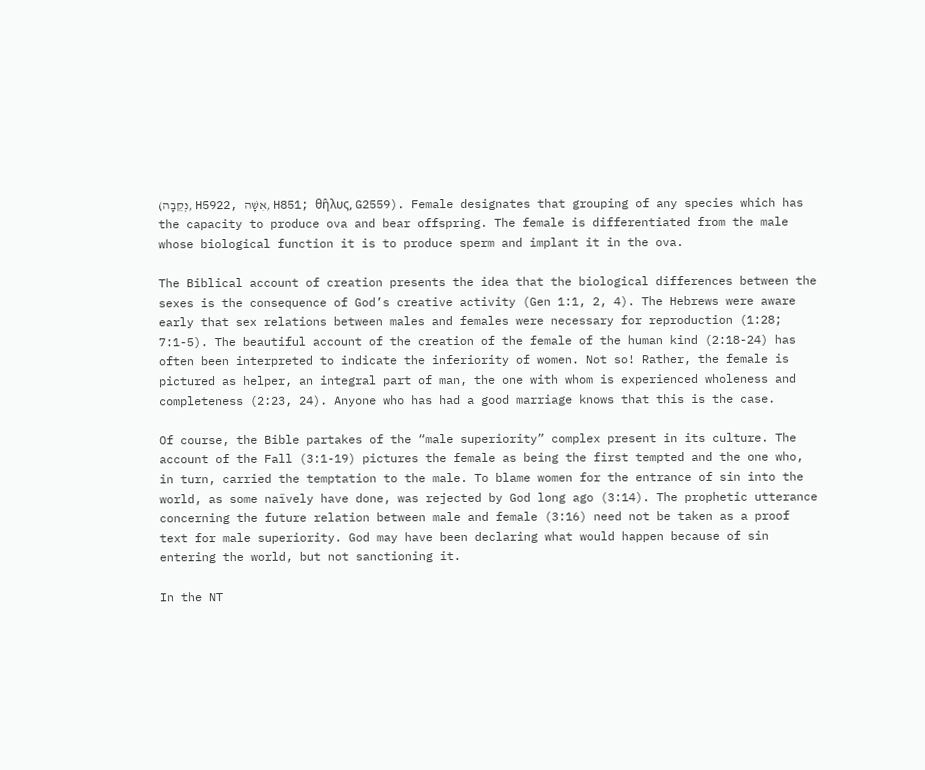(נְקֵבָה, H5922, אִשָּׁה, H851; θη̂λυς, G2559). Female designates that grouping of any species which has the capacity to produce ova and bear offspring. The female is differentiated from the male whose biological function it is to produce sperm and implant it in the ova.

The Biblical account of creation presents the idea that the biological differences between the sexes is the consequence of God’s creative activity (Gen 1:1, 2, 4). The Hebrews were aware early that sex relations between males and females were necessary for reproduction (1:28; 7:1-5). The beautiful account of the creation of the female of the human kind (2:18-24) has often been interpreted to indicate the inferiority of women. Not so! Rather, the female is pictured as helper, an integral part of man, the one with whom is experienced wholeness and completeness (2:23, 24). Anyone who has had a good marriage knows that this is the case.

Of course, the Bible partakes of the “male superiority” complex present in its culture. The account of the Fall (3:1-19) pictures the female as being the first tempted and the one who, in turn, carried the temptation to the male. To blame women for the entrance of sin into the world, as some naïvely have done, was rejected by God long ago (3:14). The prophetic utterance concerning the future relation between male and female (3:16) need not be taken as a proof text for male superiority. God may have been declaring what would happen because of sin entering the world, but not sanctioning it.

In the NT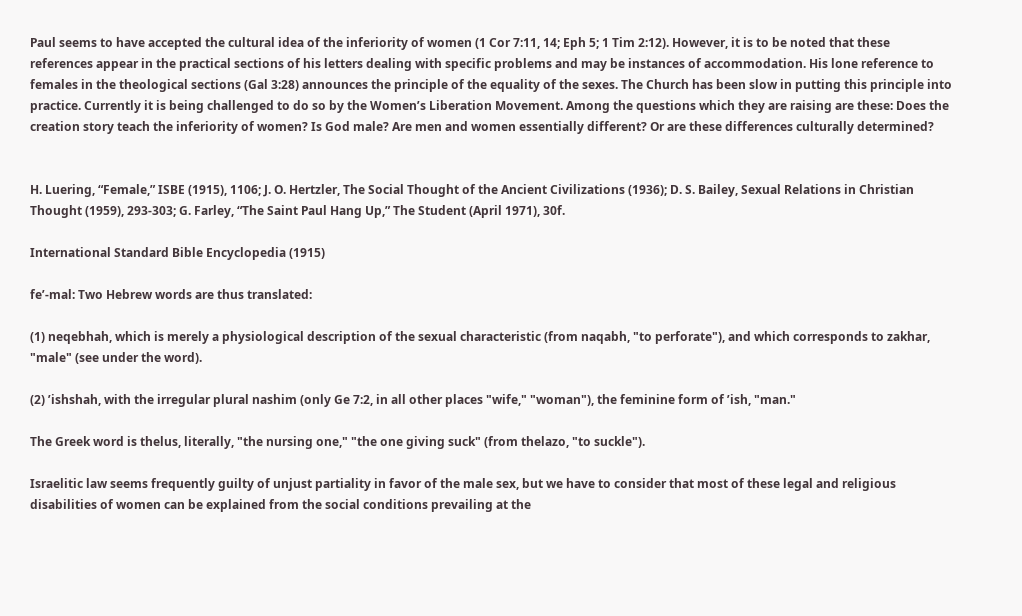Paul seems to have accepted the cultural idea of the inferiority of women (1 Cor 7:11, 14; Eph 5; 1 Tim 2:12). However, it is to be noted that these references appear in the practical sections of his letters dealing with specific problems and may be instances of accommodation. His lone reference to females in the theological sections (Gal 3:28) announces the principle of the equality of the sexes. The Church has been slow in putting this principle into practice. Currently it is being challenged to do so by the Women’s Liberation Movement. Among the questions which they are raising are these: Does the creation story teach the inferiority of women? Is God male? Are men and women essentially different? Or are these differences culturally determined?


H. Luering, “Female,” ISBE (1915), 1106; J. O. Hertzler, The Social Thought of the Ancient Civilizations (1936); D. S. Bailey, Sexual Relations in Christian Thought (1959), 293-303; G. Farley, “The Saint Paul Hang Up,” The Student (April 1971), 30f.

International Standard Bible Encyclopedia (1915)

fe’-mal: Two Hebrew words are thus translated:

(1) neqebhah, which is merely a physiological description of the sexual characteristic (from naqabh, "to perforate"), and which corresponds to zakhar, "male" (see under the word).

(2) ’ishshah, with the irregular plural nashim (only Ge 7:2, in all other places "wife," "woman"), the feminine form of ’ish, "man."

The Greek word is thelus, literally, "the nursing one," "the one giving suck" (from thelazo, "to suckle").

Israelitic law seems frequently guilty of unjust partiality in favor of the male sex, but we have to consider that most of these legal and religious disabilities of women can be explained from the social conditions prevailing at the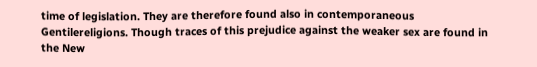time of legislation. They are therefore found also in contemporaneous Gentilereligions. Though traces of this prejudice against the weaker sex are found in the New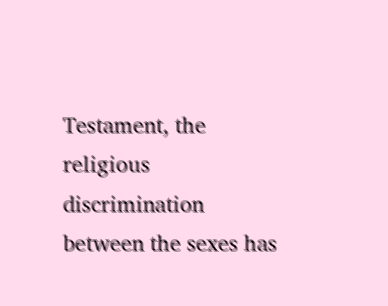Testament, the religious discrimination between the sexes has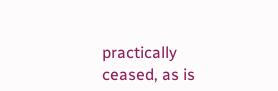practically ceased, as is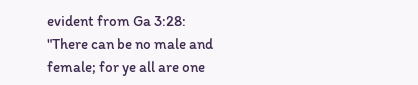evident from Ga 3:28: "There can be no male and female; for ye all are one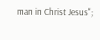man in Christ Jesus";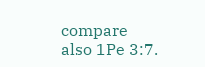compare also 1Pe 3:7.